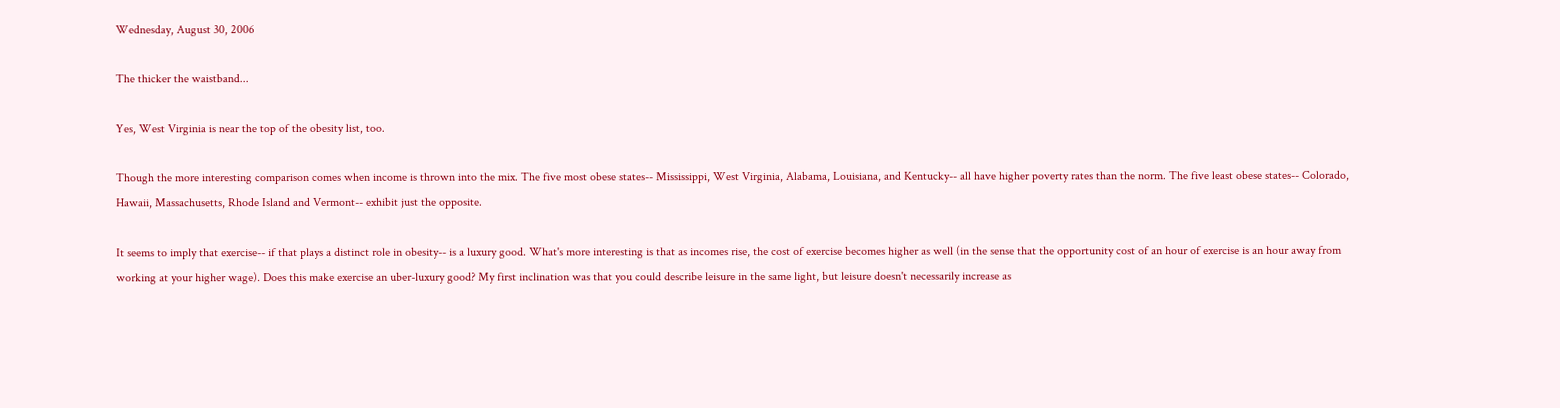Wednesday, August 30, 2006

The thicker the waistband...

Yes, West Virginia is near the top of the obesity list, too.

Though the more interesting comparison comes when income is thrown into the mix. The five most obese states-- Mississippi, West Virginia, Alabama, Louisiana, and Kentucky-- all have higher poverty rates than the norm. The five least obese states-- Colorado, Hawaii, Massachusetts, Rhode Island and Vermont-- exhibit just the opposite.

It seems to imply that exercise-- if that plays a distinct role in obesity-- is a luxury good. What's more interesting is that as incomes rise, the cost of exercise becomes higher as well (in the sense that the opportunity cost of an hour of exercise is an hour away from working at your higher wage). Does this make exercise an uber-luxury good? My first inclination was that you could describe leisure in the same light, but leisure doesn't necessarily increase as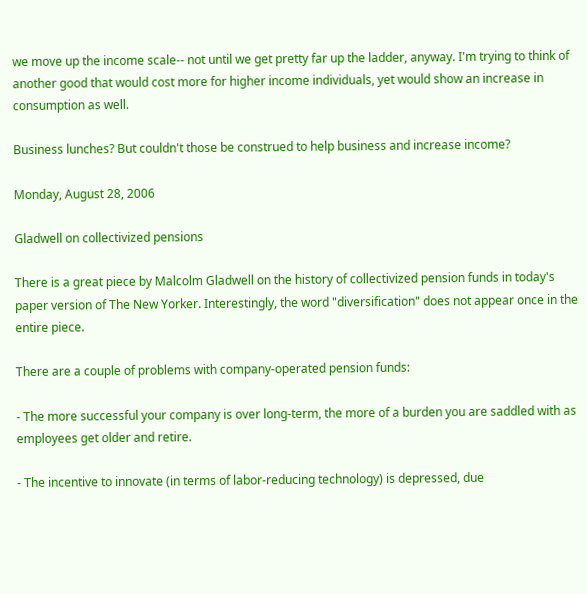we move up the income scale-- not until we get pretty far up the ladder, anyway. I'm trying to think of another good that would cost more for higher income individuals, yet would show an increase in consumption as well.

Business lunches? But couldn't those be construed to help business and increase income?

Monday, August 28, 2006

Gladwell on collectivized pensions

There is a great piece by Malcolm Gladwell on the history of collectivized pension funds in today's paper version of The New Yorker. Interestingly, the word "diversification" does not appear once in the entire piece.

There are a couple of problems with company-operated pension funds:

- The more successful your company is over long-term, the more of a burden you are saddled with as employees get older and retire.

- The incentive to innovate (in terms of labor-reducing technology) is depressed, due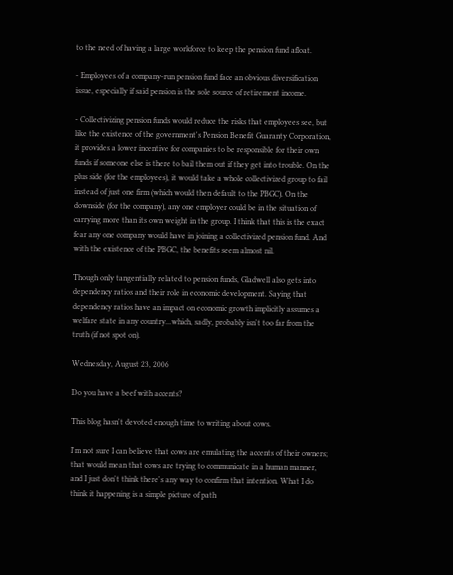to the need of having a large workforce to keep the pension fund afloat.

- Employees of a company-run pension fund face an obvious diversification issue, especially if said pension is the sole source of retirement income.

- Collectivizing pension funds would reduce the risks that employees see, but like the existence of the government's Pension Benefit Guaranty Corporation, it provides a lower incentive for companies to be responsible for their own funds if someone else is there to bail them out if they get into trouble. On the plus side (for the employees), it would take a whole collectivized group to fail instead of just one firm (which would then default to the PBGC). On the downside (for the company), any one employer could be in the situation of carrying more than its own weight in the group. I think that this is the exact fear any one company would have in joining a collectivized pension fund. And with the existence of the PBGC, the benefits seem almost nil.

Though only tangentially related to pension funds, Gladwell also gets into dependency ratios and their role in economic development. Saying that dependency ratios have an impact on economic growth implicitly assumes a welfare state in any country...which, sadly, probably isn't too far from the truth (if not spot on).

Wednesday, August 23, 2006

Do you have a beef with accents?

This blog hasn't devoted enough time to writing about cows.

I'm not sure I can believe that cows are emulating the accents of their owners; that would mean that cows are trying to communicate in a human manner, and I just don't think there's any way to confirm that intention. What I do think it happening is a simple picture of path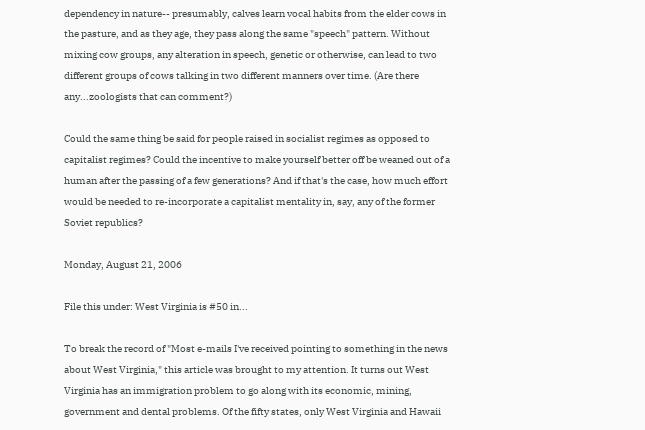dependency in nature-- presumably, calves learn vocal habits from the elder cows in the pasture, and as they age, they pass along the same "speech" pattern. Without mixing cow groups, any alteration in speech, genetic or otherwise, can lead to two different groups of cows talking in two different manners over time. (Are there any...zoologists that can comment?)

Could the same thing be said for people raised in socialist regimes as opposed to capitalist regimes? Could the incentive to make yourself better off be weaned out of a human after the passing of a few generations? And if that's the case, how much effort would be needed to re-incorporate a capitalist mentality in, say, any of the former Soviet republics?

Monday, August 21, 2006

File this under: West Virginia is #50 in...

To break the record of "Most e-mails I've received pointing to something in the news about West Virginia," this article was brought to my attention. It turns out West Virginia has an immigration problem to go along with its economic, mining, government and dental problems. Of the fifty states, only West Virginia and Hawaii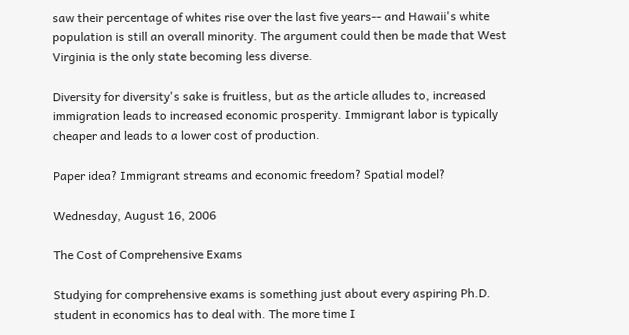saw their percentage of whites rise over the last five years-- and Hawaii's white population is still an overall minority. The argument could then be made that West Virginia is the only state becoming less diverse.

Diversity for diversity's sake is fruitless, but as the article alludes to, increased immigration leads to increased economic prosperity. Immigrant labor is typically cheaper and leads to a lower cost of production.

Paper idea? Immigrant streams and economic freedom? Spatial model?

Wednesday, August 16, 2006

The Cost of Comprehensive Exams

Studying for comprehensive exams is something just about every aspiring Ph.D. student in economics has to deal with. The more time I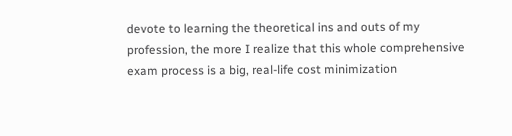devote to learning the theoretical ins and outs of my profession, the more I realize that this whole comprehensive exam process is a big, real-life cost minimization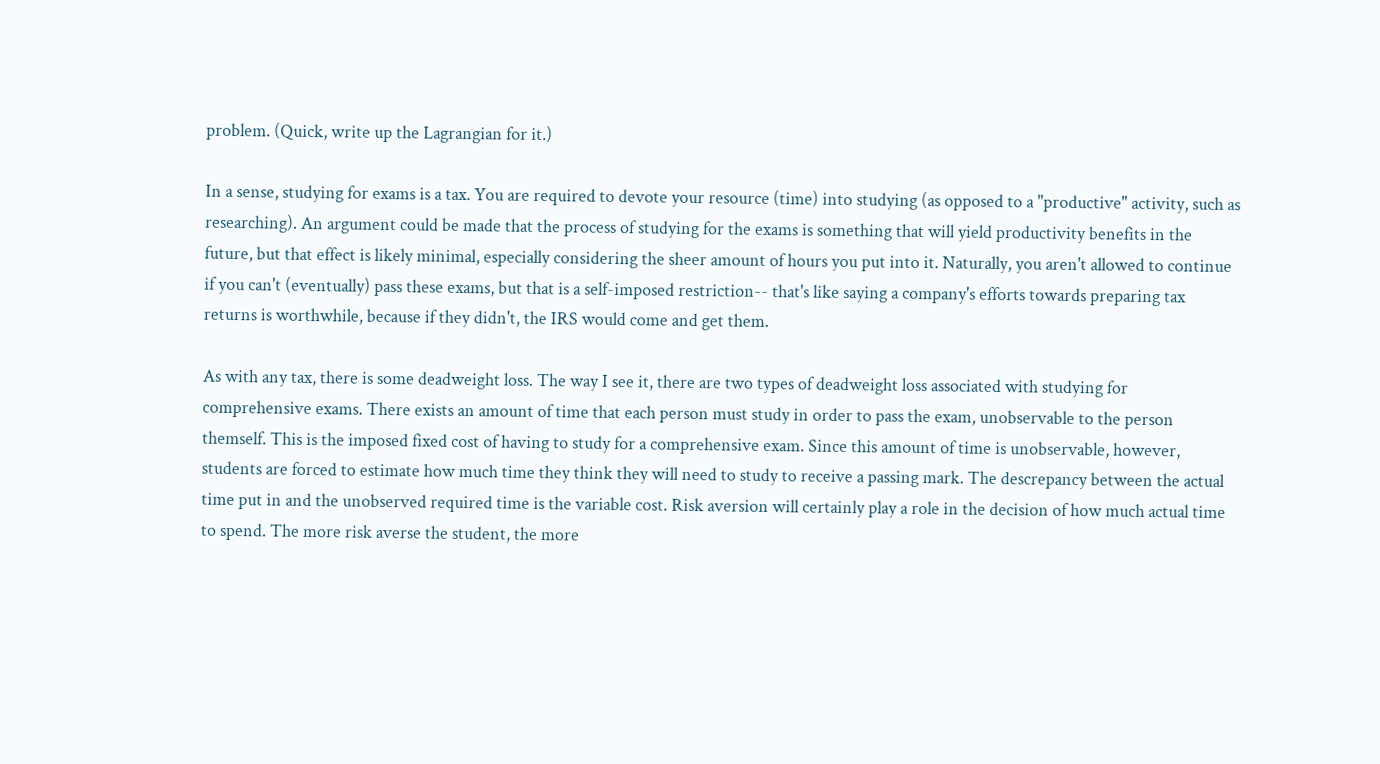problem. (Quick, write up the Lagrangian for it.)

In a sense, studying for exams is a tax. You are required to devote your resource (time) into studying (as opposed to a "productive" activity, such as researching). An argument could be made that the process of studying for the exams is something that will yield productivity benefits in the future, but that effect is likely minimal, especially considering the sheer amount of hours you put into it. Naturally, you aren't allowed to continue if you can't (eventually) pass these exams, but that is a self-imposed restriction-- that's like saying a company's efforts towards preparing tax returns is worthwhile, because if they didn't, the IRS would come and get them.

As with any tax, there is some deadweight loss. The way I see it, there are two types of deadweight loss associated with studying for comprehensive exams. There exists an amount of time that each person must study in order to pass the exam, unobservable to the person themself. This is the imposed fixed cost of having to study for a comprehensive exam. Since this amount of time is unobservable, however, students are forced to estimate how much time they think they will need to study to receive a passing mark. The descrepancy between the actual time put in and the unobserved required time is the variable cost. Risk aversion will certainly play a role in the decision of how much actual time to spend. The more risk averse the student, the more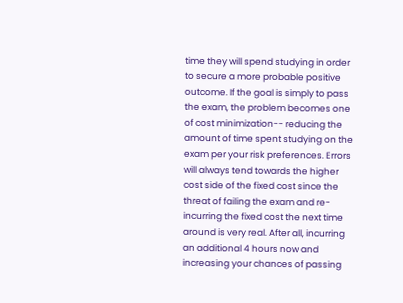time they will spend studying in order to secure a more probable positive outcome. If the goal is simply to pass the exam, the problem becomes one of cost minimization-- reducing the amount of time spent studying on the exam per your risk preferences. Errors will always tend towards the higher cost side of the fixed cost since the threat of failing the exam and re-incurring the fixed cost the next time around is very real. After all, incurring an additional 4 hours now and increasing your chances of passing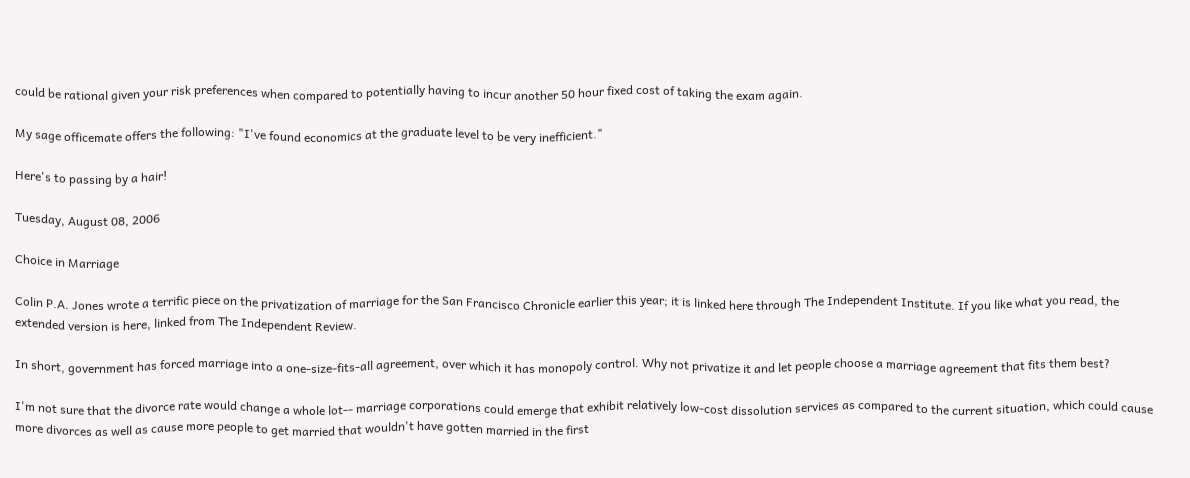could be rational given your risk preferences when compared to potentially having to incur another 50 hour fixed cost of taking the exam again.

My sage officemate offers the following: "I've found economics at the graduate level to be very inefficient."

Here's to passing by a hair!

Tuesday, August 08, 2006

Choice in Marriage

Colin P.A. Jones wrote a terrific piece on the privatization of marriage for the San Francisco Chronicle earlier this year; it is linked here through The Independent Institute. If you like what you read, the extended version is here, linked from The Independent Review.

In short, government has forced marriage into a one-size-fits-all agreement, over which it has monopoly control. Why not privatize it and let people choose a marriage agreement that fits them best?

I'm not sure that the divorce rate would change a whole lot-- marriage corporations could emerge that exhibit relatively low-cost dissolution services as compared to the current situation, which could cause more divorces as well as cause more people to get married that wouldn't have gotten married in the first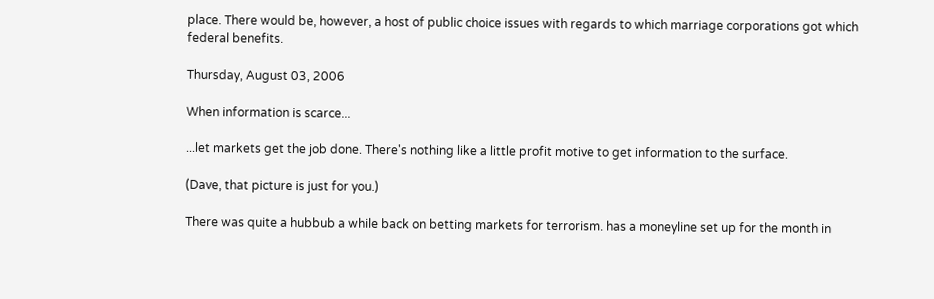place. There would be, however, a host of public choice issues with regards to which marriage corporations got which federal benefits.

Thursday, August 03, 2006

When information is scarce...

...let markets get the job done. There's nothing like a little profit motive to get information to the surface.

(Dave, that picture is just for you.)

There was quite a hubbub a while back on betting markets for terrorism. has a moneyline set up for the month in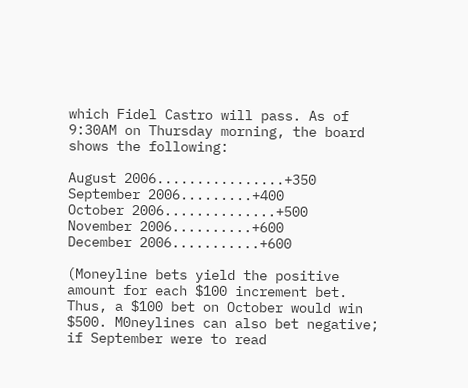which Fidel Castro will pass. As of 9:30AM on Thursday morning, the board shows the following:

August 2006................+350
September 2006.........+400
October 2006..............+500
November 2006..........+600
December 2006...........+600

(Moneyline bets yield the positive amount for each $100 increment bet. Thus, a $100 bet on October would win $500. M0neylines can also bet negative; if September were to read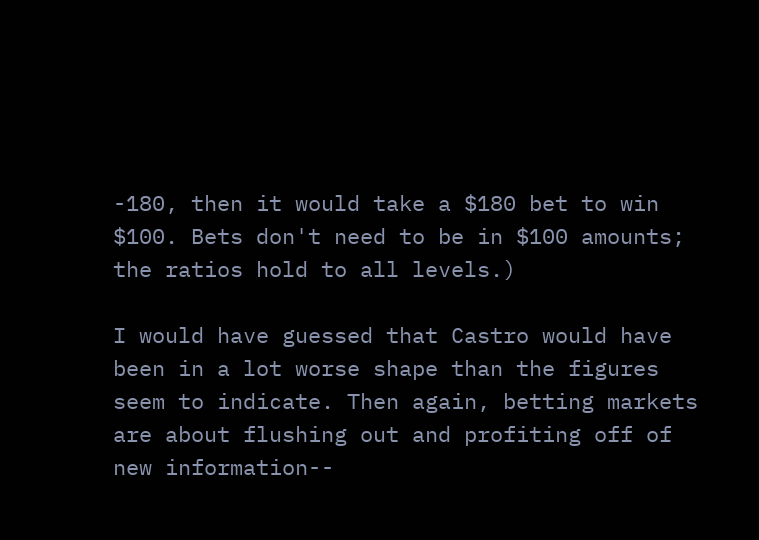-180, then it would take a $180 bet to win $100. Bets don't need to be in $100 amounts; the ratios hold to all levels.)

I would have guessed that Castro would have been in a lot worse shape than the figures seem to indicate. Then again, betting markets are about flushing out and profiting off of new information--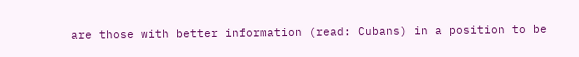are those with better information (read: Cubans) in a position to be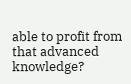able to profit from that advanced knowledge?